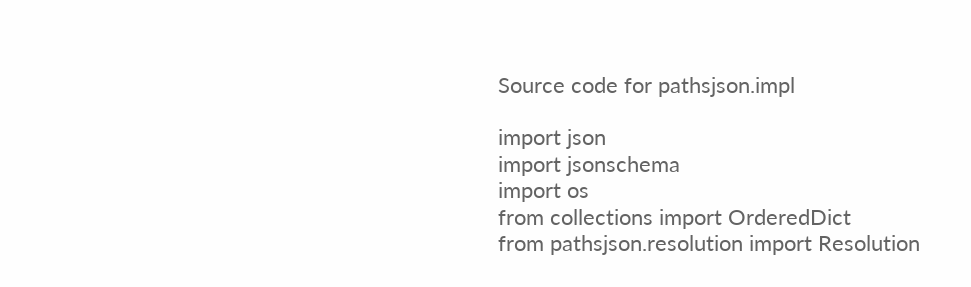Source code for pathsjson.impl

import json
import jsonschema
import os
from collections import OrderedDict
from pathsjson.resolution import Resolution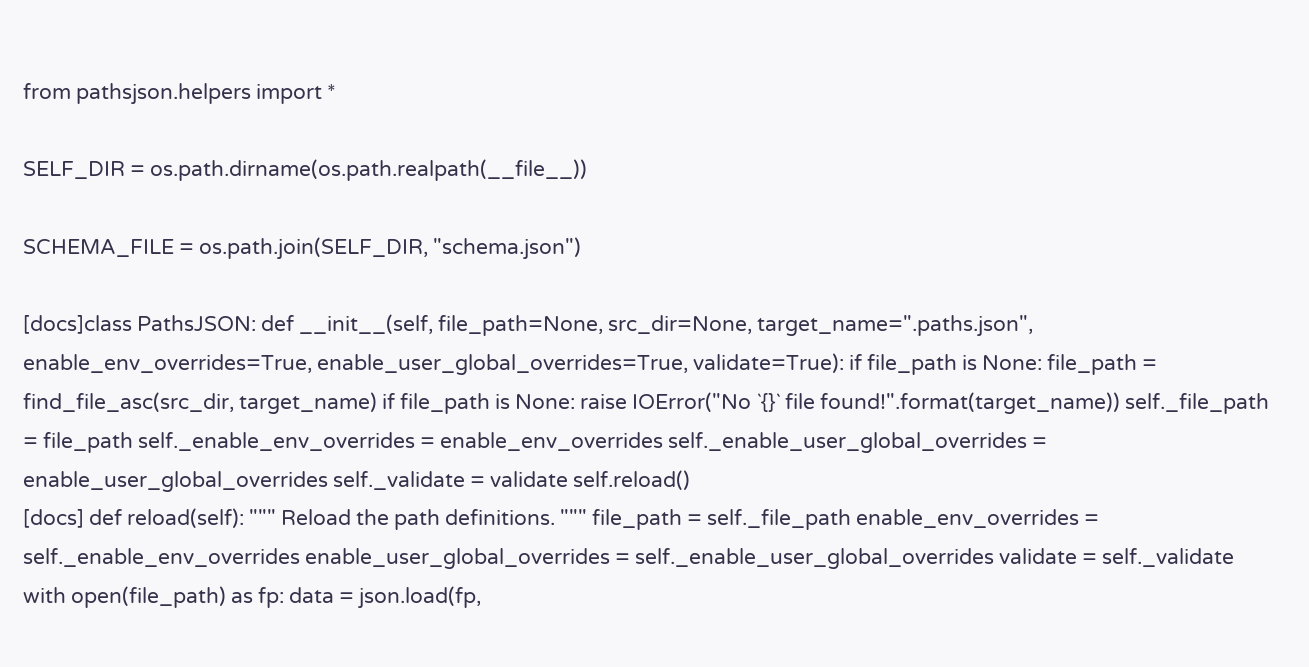from pathsjson.helpers import *

SELF_DIR = os.path.dirname(os.path.realpath(__file__))

SCHEMA_FILE = os.path.join(SELF_DIR, "schema.json")

[docs]class PathsJSON: def __init__(self, file_path=None, src_dir=None, target_name=".paths.json", enable_env_overrides=True, enable_user_global_overrides=True, validate=True): if file_path is None: file_path = find_file_asc(src_dir, target_name) if file_path is None: raise IOError("No `{}` file found!".format(target_name)) self._file_path = file_path self._enable_env_overrides = enable_env_overrides self._enable_user_global_overrides = enable_user_global_overrides self._validate = validate self.reload()
[docs] def reload(self): """ Reload the path definitions. """ file_path = self._file_path enable_env_overrides = self._enable_env_overrides enable_user_global_overrides = self._enable_user_global_overrides validate = self._validate with open(file_path) as fp: data = json.load(fp,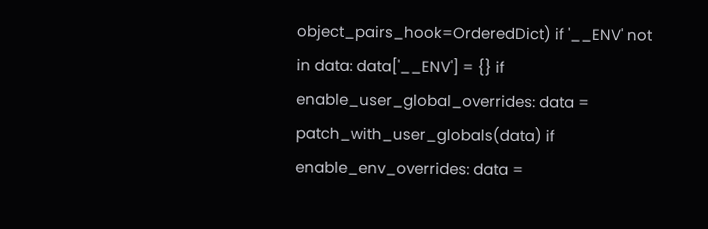object_pairs_hook=OrderedDict) if '__ENV' not in data: data['__ENV'] = {} if enable_user_global_overrides: data = patch_with_user_globals(data) if enable_env_overrides: data =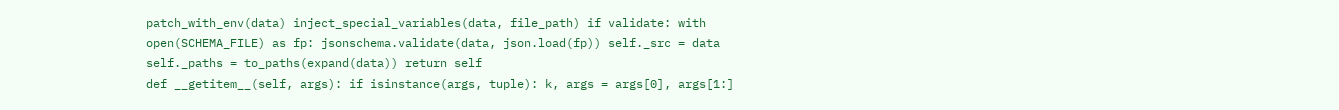patch_with_env(data) inject_special_variables(data, file_path) if validate: with open(SCHEMA_FILE) as fp: jsonschema.validate(data, json.load(fp)) self._src = data self._paths = to_paths(expand(data)) return self
def __getitem__(self, args): if isinstance(args, tuple): k, args = args[0], args[1:]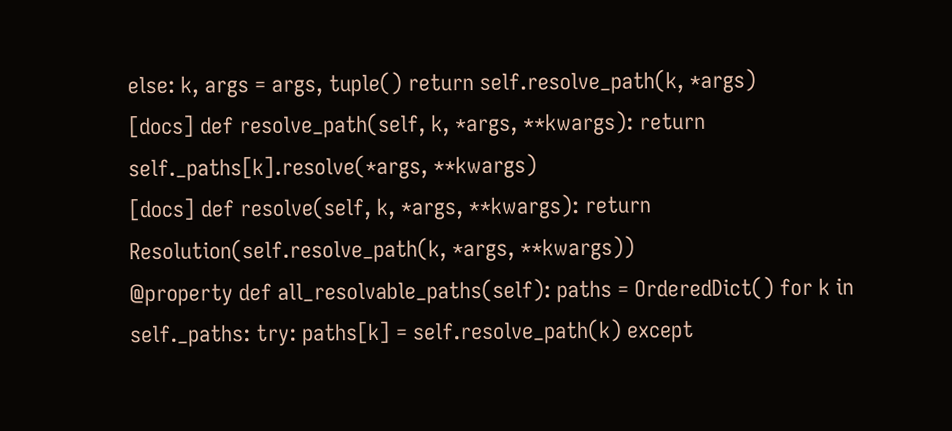else: k, args = args, tuple() return self.resolve_path(k, *args)
[docs] def resolve_path(self, k, *args, **kwargs): return self._paths[k].resolve(*args, **kwargs)
[docs] def resolve(self, k, *args, **kwargs): return Resolution(self.resolve_path(k, *args, **kwargs))
@property def all_resolvable_paths(self): paths = OrderedDict() for k in self._paths: try: paths[k] = self.resolve_path(k) except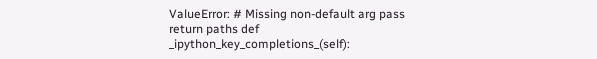ValueError: # Missing non-default arg pass return paths def _ipython_key_completions_(self):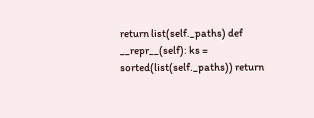return list(self._paths) def __repr__(self): ks = sorted(list(self._paths)) return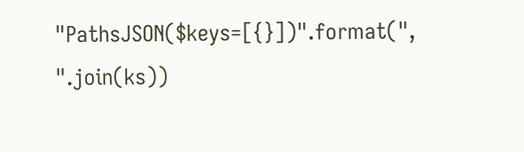"PathsJSON($keys=[{}])".format(", ".join(ks))